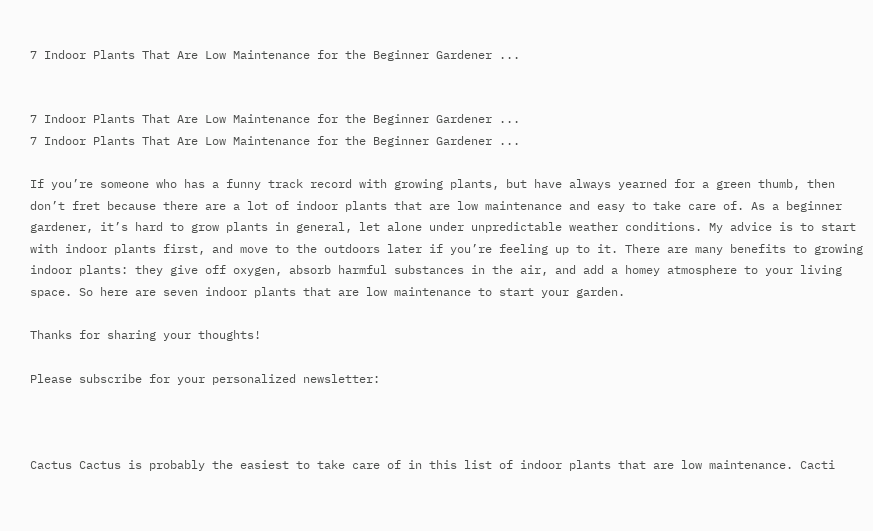7 Indoor Plants That Are Low Maintenance for the Beginner Gardener ...


7 Indoor Plants That Are Low Maintenance for the Beginner Gardener ...
7 Indoor Plants That Are Low Maintenance for the Beginner Gardener ...

If you’re someone who has a funny track record with growing plants, but have always yearned for a green thumb, then don’t fret because there are a lot of indoor plants that are low maintenance and easy to take care of. As a beginner gardener, it’s hard to grow plants in general, let alone under unpredictable weather conditions. My advice is to start with indoor plants first, and move to the outdoors later if you’re feeling up to it. There are many benefits to growing indoor plants: they give off oxygen, absorb harmful substances in the air, and add a homey atmosphere to your living space. So here are seven indoor plants that are low maintenance to start your garden.

Thanks for sharing your thoughts!

Please subscribe for your personalized newsletter:



Cactus Cactus is probably the easiest to take care of in this list of indoor plants that are low maintenance. Cacti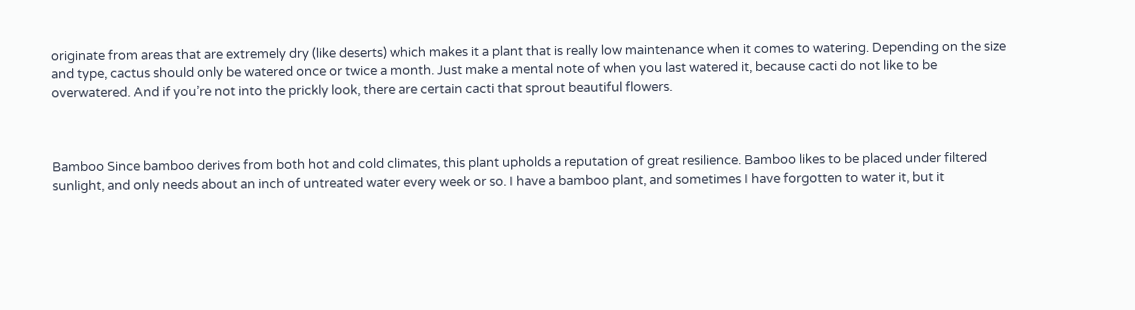originate from areas that are extremely dry (like deserts) which makes it a plant that is really low maintenance when it comes to watering. Depending on the size and type, cactus should only be watered once or twice a month. Just make a mental note of when you last watered it, because cacti do not like to be overwatered. And if you’re not into the prickly look, there are certain cacti that sprout beautiful flowers.



Bamboo Since bamboo derives from both hot and cold climates, this plant upholds a reputation of great resilience. Bamboo likes to be placed under filtered sunlight, and only needs about an inch of untreated water every week or so. I have a bamboo plant, and sometimes I have forgotten to water it, but it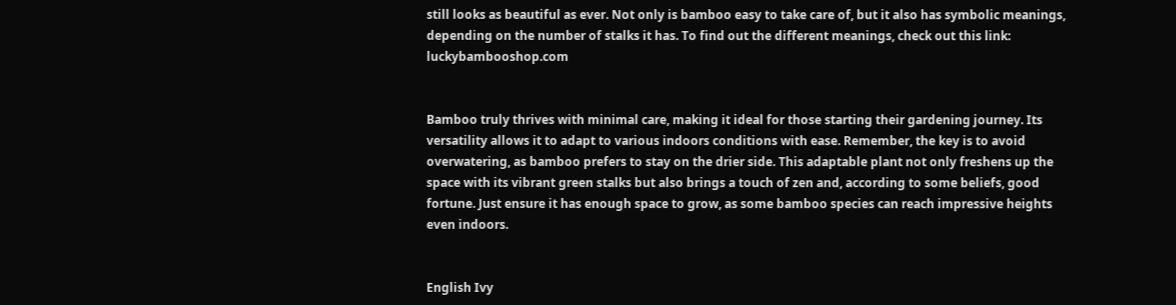still looks as beautiful as ever. Not only is bamboo easy to take care of, but it also has symbolic meanings, depending on the number of stalks it has. To find out the different meanings, check out this link: luckybambooshop.com


Bamboo truly thrives with minimal care, making it ideal for those starting their gardening journey. Its versatility allows it to adapt to various indoors conditions with ease. Remember, the key is to avoid overwatering, as bamboo prefers to stay on the drier side. This adaptable plant not only freshens up the space with its vibrant green stalks but also brings a touch of zen and, according to some beliefs, good fortune. Just ensure it has enough space to grow, as some bamboo species can reach impressive heights even indoors.


English Ivy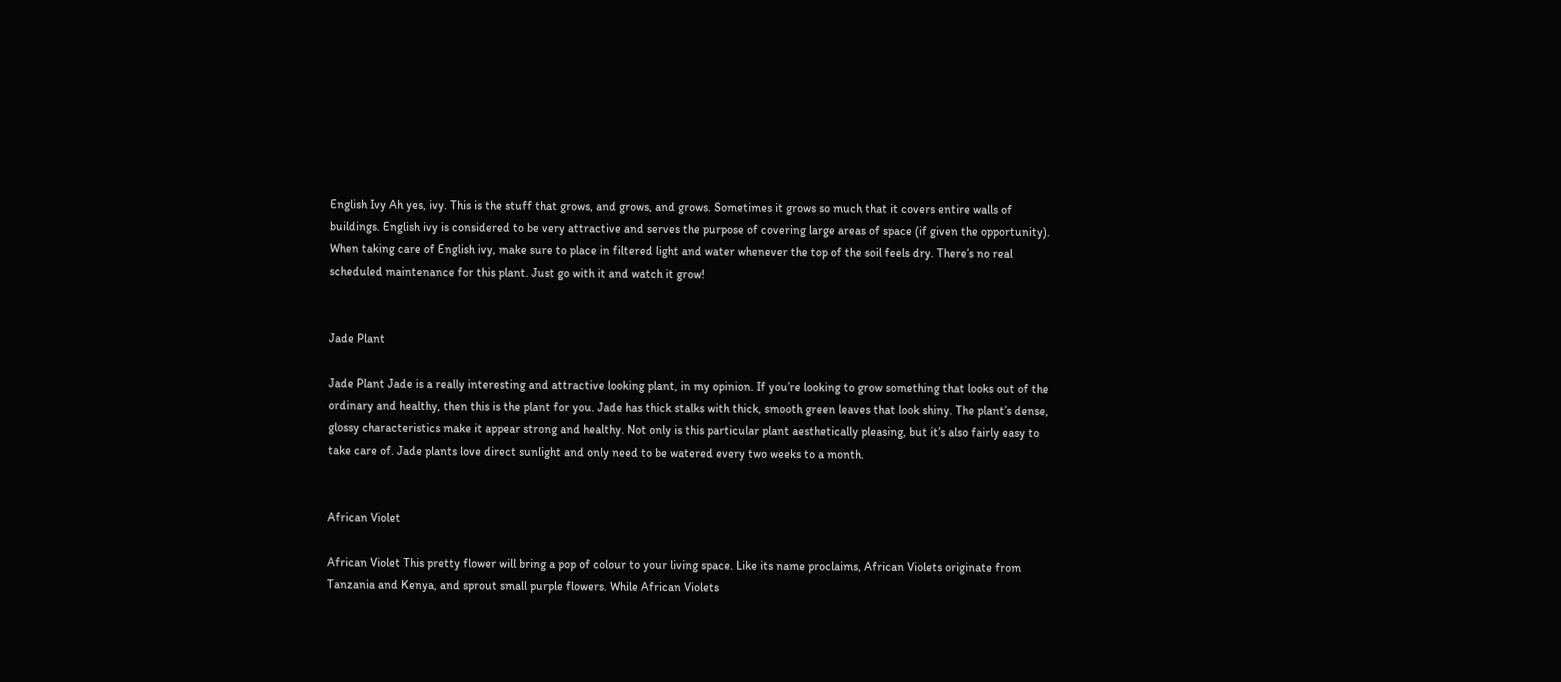English Ivy Ah yes, ivy. This is the stuff that grows, and grows, and grows. Sometimes it grows so much that it covers entire walls of buildings. English ivy is considered to be very attractive and serves the purpose of covering large areas of space (if given the opportunity). When taking care of English ivy, make sure to place in filtered light and water whenever the top of the soil feels dry. There’s no real scheduled maintenance for this plant. Just go with it and watch it grow!


Jade Plant

Jade Plant Jade is a really interesting and attractive looking plant, in my opinion. If you’re looking to grow something that looks out of the ordinary and healthy, then this is the plant for you. Jade has thick stalks with thick, smooth green leaves that look shiny. The plant’s dense, glossy characteristics make it appear strong and healthy. Not only is this particular plant aesthetically pleasing, but it’s also fairly easy to take care of. Jade plants love direct sunlight and only need to be watered every two weeks to a month.


African Violet

African Violet This pretty flower will bring a pop of colour to your living space. Like its name proclaims, African Violets originate from Tanzania and Kenya, and sprout small purple flowers. While African Violets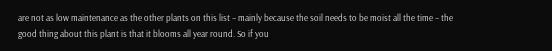are not as low maintenance as the other plants on this list – mainly because the soil needs to be moist all the time – the good thing about this plant is that it blooms all year round. So if you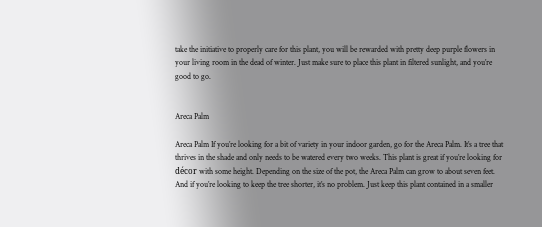take the initiative to properly care for this plant, you will be rewarded with pretty deep purple flowers in your living room in the dead of winter. Just make sure to place this plant in filtered sunlight, and you’re good to go.


Areca Palm

Areca Palm If you’re looking for a bit of variety in your indoor garden, go for the Areca Palm. It’s a tree that thrives in the shade and only needs to be watered every two weeks. This plant is great if you’re looking for décor with some height. Depending on the size of the pot, the Areca Palm can grow to about seven feet. And if you’re looking to keep the tree shorter, it’s no problem. Just keep this plant contained in a smaller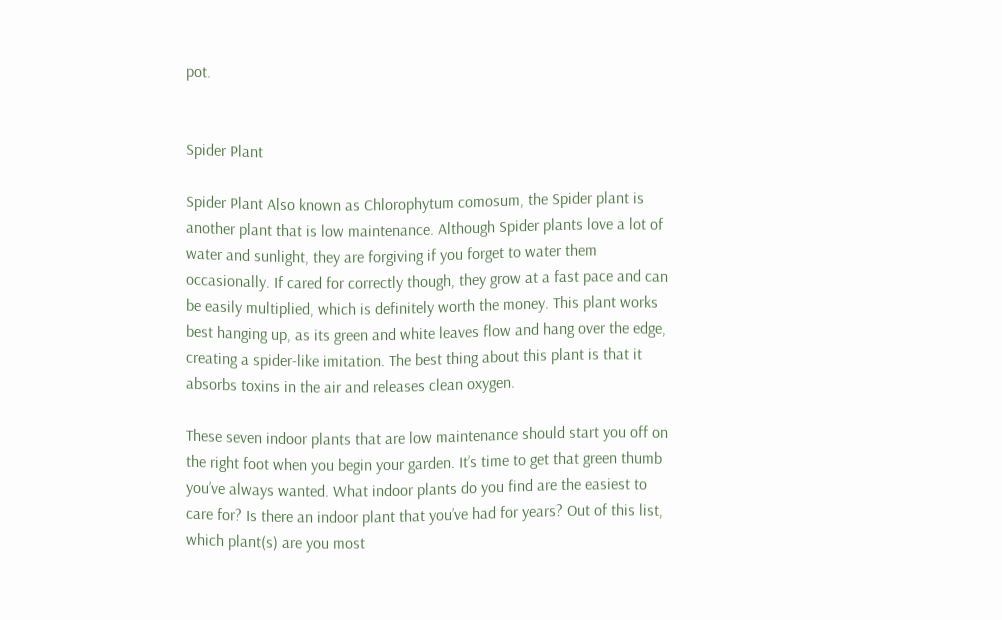pot.


Spider Plant

Spider Plant Also known as Chlorophytum comosum, the Spider plant is another plant that is low maintenance. Although Spider plants love a lot of water and sunlight, they are forgiving if you forget to water them occasionally. If cared for correctly though, they grow at a fast pace and can be easily multiplied, which is definitely worth the money. This plant works best hanging up, as its green and white leaves flow and hang over the edge, creating a spider-like imitation. The best thing about this plant is that it absorbs toxins in the air and releases clean oxygen.

These seven indoor plants that are low maintenance should start you off on the right foot when you begin your garden. It’s time to get that green thumb you’ve always wanted. What indoor plants do you find are the easiest to care for? Is there an indoor plant that you’ve had for years? Out of this list, which plant(s) are you most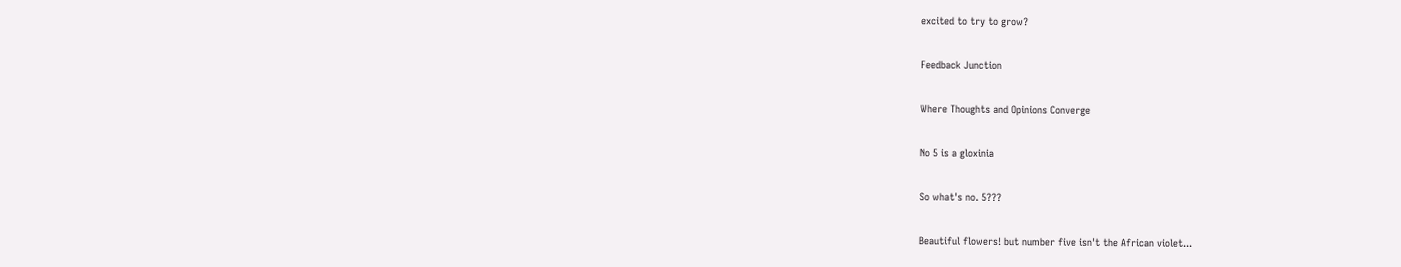excited to try to grow?

Feedback Junction

Where Thoughts and Opinions Converge

No 5 is a gloxinia

So what's no. 5???

Beautiful flowers! but number five isn't the African violet...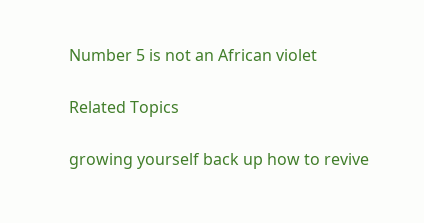Number 5 is not an African violet

Related Topics

growing yourself back up how to revive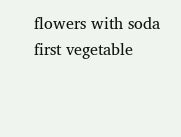flowers with soda first vegetable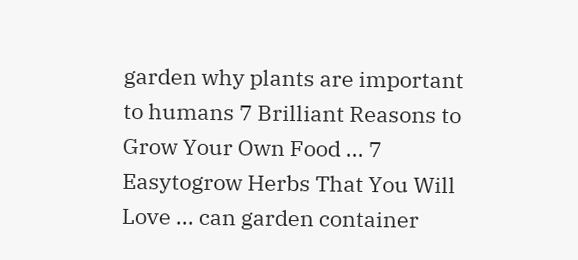garden why plants are important to humans 7 Brilliant Reasons to Grow Your Own Food ... 7 Easytogrow Herbs That You Will Love ... can garden container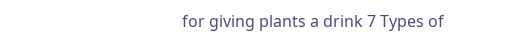for giving plants a drink 7 Types of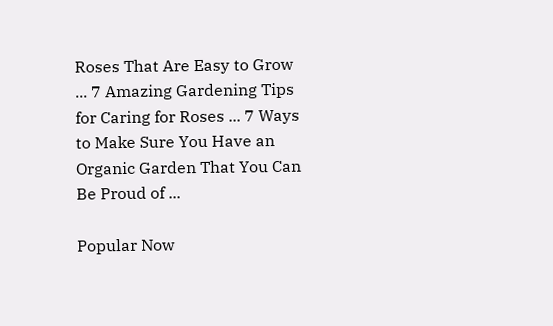Roses That Are Easy to Grow ... 7 Amazing Gardening Tips for Caring for Roses ... 7 Ways to Make Sure You Have an Organic Garden That You Can Be Proud of ...

Popular Now